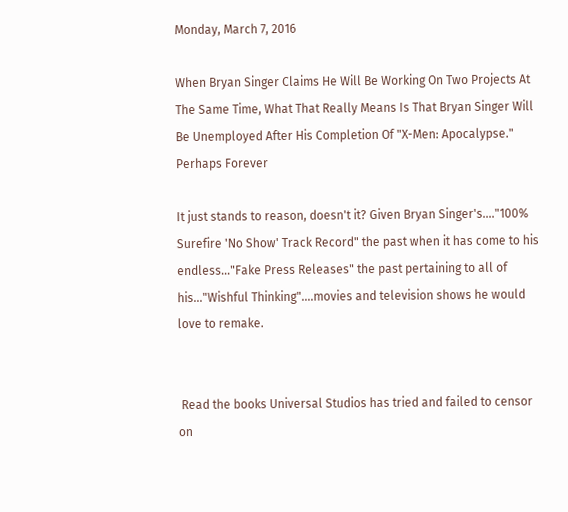Monday, March 7, 2016

When Bryan Singer Claims He Will Be Working On Two Projects At The Same Time, What That Really Means Is That Bryan Singer Will Be Unemployed After His Completion Of "X-Men: Apocalypse." Perhaps Forever

It just stands to reason, doesn't it? Given Bryan Singer's...."100% Surefire 'No Show' Track Record" the past when it has come to his endless..."Fake Press Releases" the past pertaining to all of his..."Wishful Thinking"....movies and television shows he would love to remake.


 Read the books Universal Studios has tried and failed to censor on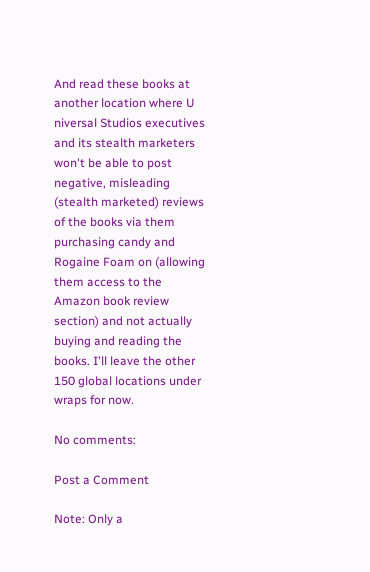And read these books at another location where U
niversal Studios executives and its stealth marketers won't be able to post negative, misleading (stealth marketed) reviews of the books via them purchasing candy and Rogaine Foam on (allowing them access to the Amazon book review section) and not actually buying and reading the books. I'll leave the other 150 global locations under wraps for now.

No comments:

Post a Comment

Note: Only a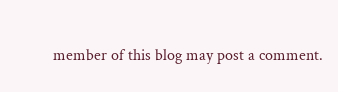member of this blog may post a comment.